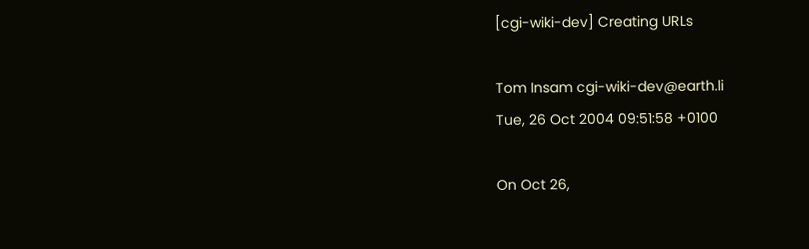[cgi-wiki-dev] Creating URLs

Tom Insam cgi-wiki-dev@earth.li
Tue, 26 Oct 2004 09:51:58 +0100

On Oct 26,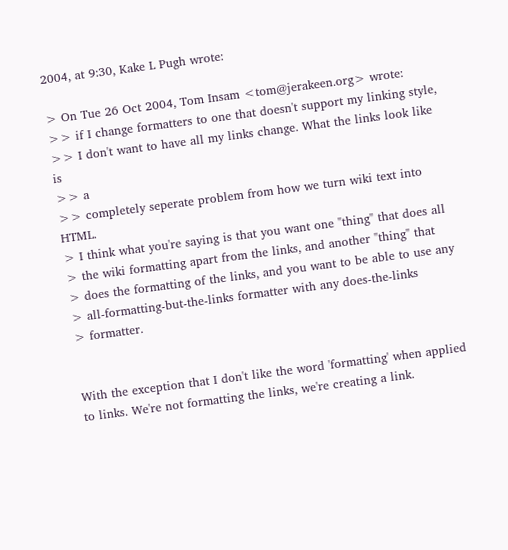2004, at 9:30, Kake L Pugh wrote:

> On Tue 26 Oct 2004, Tom Insam <tom@jerakeen.org> wrote:
>> if I change formatters to one that doesn't support my linking style,
>> I don't want to have all my links change. What the links look like is
>> a
>> completely seperate problem from how we turn wiki text into HTML.
> I think what you're saying is that you want one "thing" that does all
> the wiki formatting apart from the links, and another "thing" that
> does the formatting of the links, and you want to be able to use any
> all-formatting-but-the-links formatter with any does-the-links
> formatter.


With the exception that I don't like the word 'formatting' when applied
to links. We're not formatting the links, we're creating a link.